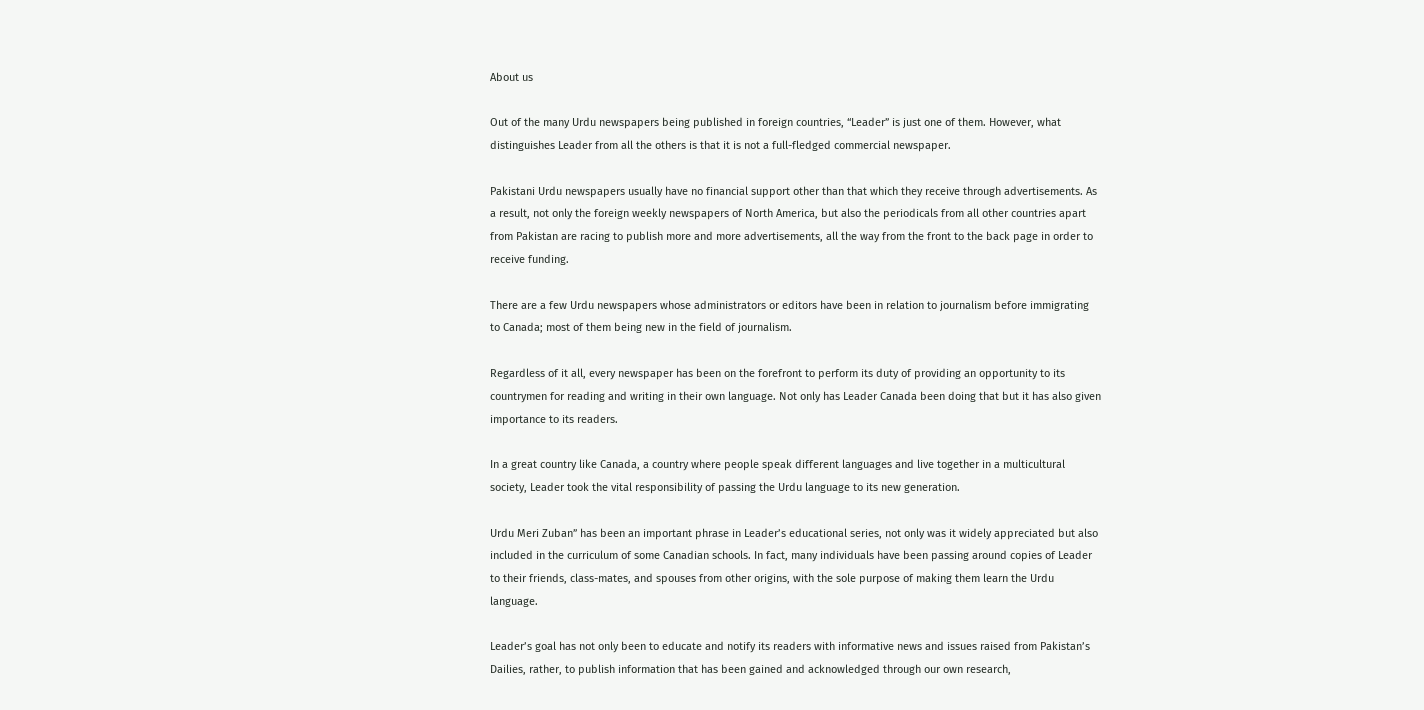About us

Out of the many Urdu newspapers being published in foreign countries, “Leader” is just one of them. However, what distinguishes Leader from all the others is that it is not a full-fledged commercial newspaper.

Pakistani Urdu newspapers usually have no financial support other than that which they receive through advertisements. As a result, not only the foreign weekly newspapers of North America, but also the periodicals from all other countries apart from Pakistan are racing to publish more and more advertisements, all the way from the front to the back page in order to receive funding.

There are a few Urdu newspapers whose administrators or editors have been in relation to journalism before immigrating to Canada; most of them being new in the field of journalism.

Regardless of it all, every newspaper has been on the forefront to perform its duty of providing an opportunity to its countrymen for reading and writing in their own language. Not only has Leader Canada been doing that but it has also given importance to its readers.

In a great country like Canada, a country where people speak different languages and live together in a multicultural society, Leader took the vital responsibility of passing the Urdu language to its new generation.

Urdu Meri Zuban” has been an important phrase in Leader’s educational series, not only was it widely appreciated but also included in the curriculum of some Canadian schools. In fact, many individuals have been passing around copies of Leader to their friends, class-mates, and spouses from other origins, with the sole purpose of making them learn the Urdu language.

Leader’s goal has not only been to educate and notify its readers with informative news and issues raised from Pakistan’s Dailies, rather, to publish information that has been gained and acknowledged through our own research,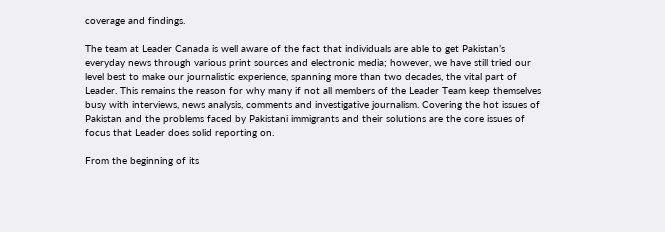coverage and findings.

The team at Leader Canada is well aware of the fact that individuals are able to get Pakistan’s everyday news through various print sources and electronic media; however, we have still tried our level best to make our journalistic experience, spanning more than two decades, the vital part of Leader. This remains the reason for why many if not all members of the Leader Team keep themselves busy with interviews, news analysis, comments and investigative journalism. Covering the hot issues of Pakistan and the problems faced by Pakistani immigrants and their solutions are the core issues of focus that Leader does solid reporting on.

From the beginning of its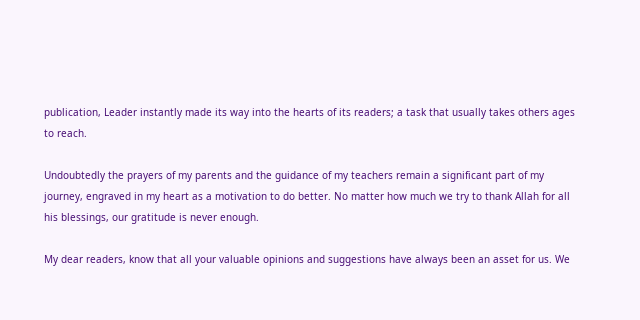publication, Leader instantly made its way into the hearts of its readers; a task that usually takes others ages to reach.

Undoubtedly the prayers of my parents and the guidance of my teachers remain a significant part of my journey, engraved in my heart as a motivation to do better. No matter how much we try to thank Allah for all his blessings, our gratitude is never enough.

My dear readers, know that all your valuable opinions and suggestions have always been an asset for us. We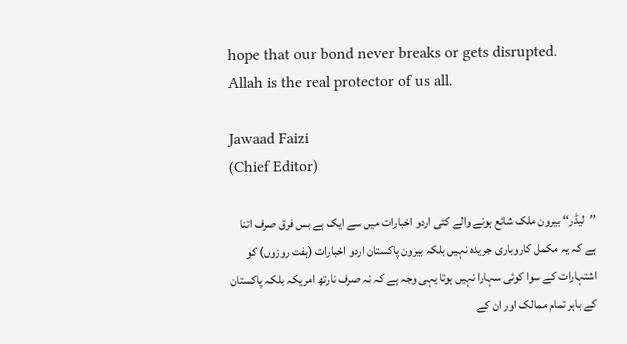hope that our bond never breaks or gets disrupted. Allah is the real protector of us all.

Jawaad Faizi
(Chief Editor)

’’لیڈر‘‘ بیرون ملک شائع ہونے والے کئی اردو اخبارات میں سے ایک ہے بس فرق صرف اتنا ہے کہ یہ مکمل کاروباری جریدہ نہیں بلکہ بیرون پاکستان اردو اخبارات (ہفت روزوں) کو اشتہارات کے سوا کوئی سہارا نہیں ہوتا یہی وجہ ہے کہ نہ صرف نارتھ امریکہ بلکہ پاکستان کے باہر تمام ممالک اور ان کے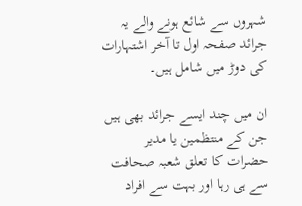شہروں سے شائع ہونے والے یہ جرائد صفحہ اول تا آخر اشتہارات کی دوڑ میں شامل ہیں۔

ان میں چند ایسے جرائد بھی ہیں جن کے منتظمین یا مدیر حضرات کا تعلق شعبہ صحافت سے ہی رہا اور بہت سے افراد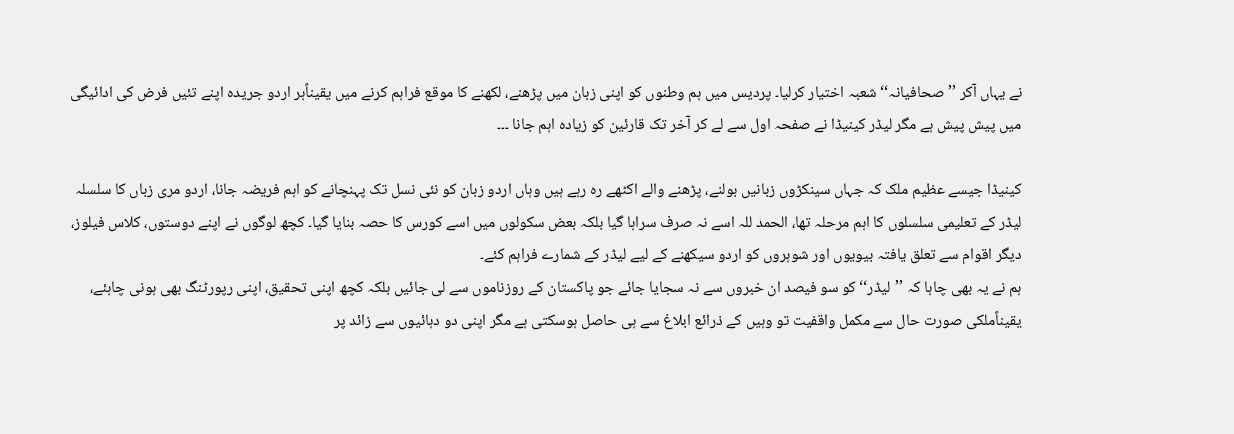نے یہاں آکر ’’صحافیانہ‘‘ شعبہ اختیار کرلیا۔ پردیس میں ہم وطنوں کو اپنی زبان میں پڑھنے، لکھنے کا موقع فراہم کرنے میں یقیناًہر اردو جریدہ اپنے تئیں فرض کی ادائیگی میں پیش پیش ہے مگر لیڈر کینیڈا نے صفحہ اول سے لے کر آخر تک قارئین کو زیادہ اہم جانا ۔۔۔

کینیڈا جیسے عظیم ملک کہ جہاں سینکڑوں زبانیں بولنے، پڑھنے والے اکٹھے رہ رہے ہیں وہاں اردو زبان کو نئی نسل تک پہنچانے کو اہم فریضہ جانا، اردو مری زباں کا سلسلہ لیڈر کے تعلیمی سلسلوں کا اہم مرحلہ تھا، الحمد للہ اسے نہ صرف سراہا گیا بلکہ بعض سکولوں میں اسے کورس کا حصہ بنایا گیا۔ کچھ لوگوں نے اپنے دوستوں، کلاس فیلوز،
دیگر اقوام سے تعلق یافتہ بیویوں اور شوہروں کو اردو سیکھنے کے لیے لیڈر کے شمارے فراہم کئے۔
ہم نے یہ بھی چاہا کہ ’’لیڈر‘‘ کو سو فیصد ان خبروں سے نہ سجایا جائے جو پاکستان کے روزناموں سے لی جائیں بلکہ کچھ اپنی تحقیق، اپنی رپورٹنگ بھی ہونی چاہئے، یقیناًملکی صورت حال سے مکمل واقفیت تو وہیں کے ذرائع ابلاغ سے ہی حاصل ہوسکتی ہے مگر اپنی دو دہائیوں سے زائد پر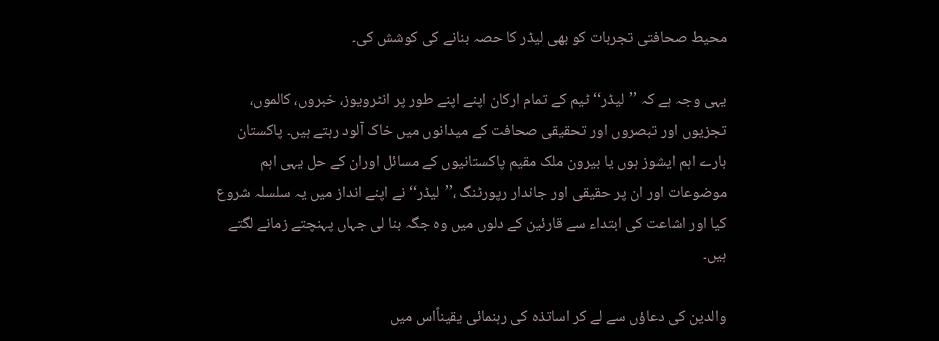محیط صحافتی تجربات کو بھی لیڈر کا حصہ بنانے کی کوشش کی۔

یہی وجہ ہے کہ ’’لیڈر‘‘ ٹیم کے تمام ارکان اپنے اپنے طور پر انٹرویوز، خبروں، کالموں، تجزیوں اور تبصروں اور تحقیقی صحافت کے میدانوں میں خاک آلود رہتے ہیں۔ پاکستان بارے اہم ایشوز ہوں یا بیرون ملک مقیم پاکستانیوں کے مسائل اوران کے حل یہی اہم موضوعات اور ان پر حقیقی اور جاندار رپورٹنگ ،’’لیڈر‘‘ نے اپنے انداز میں یہ سلسلہ شروع کیا اور اشاعت کی ابتداء سے قارئین کے دلوں میں وہ جگہ بنا لی جہاں پہنچتے زمانے لگتے ہیں۔

والدین کی دعاؤں سے لے کر اساتذہ کی رہنمائی یقیناًاس میں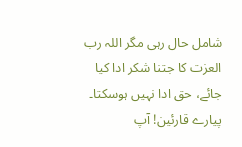شامل حال رہی مگر اللہ رب العزت کا جتنا شکر ادا کیا جائے، حق ادا نہیں ہوسکتا۔
پیارے قارئین! آپ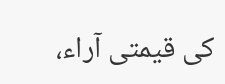کی قیمتی آراء،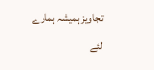تجاویز ہمیشہ ہمارے لئے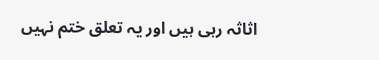اثاثہ رہی ہیں اور یہ تعلق ختم نہیں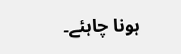ہونا چاہئے۔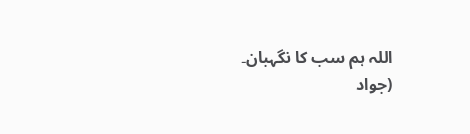اللہ ہم سب کا نگہبان۔
(جواد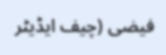فیضی (چیف ایڈیٹر